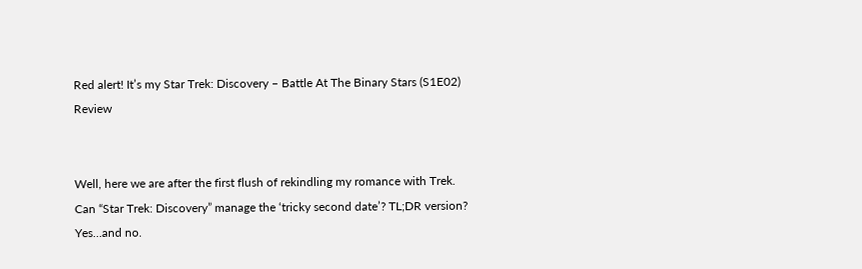Red alert! It’s my Star Trek: Discovery – Battle At The Binary Stars (S1E02) Review


Well, here we are after the first flush of rekindling my romance with Trek. Can “Star Trek: Discovery” manage the ‘tricky second date’? TL;DR version? Yes…and no.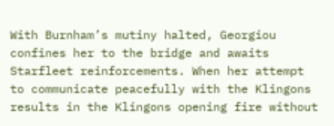With Burnham’s mutiny halted, Georgiou confines her to the bridge and awaits Starfleet reinforcements. When her attempt to communicate peacefully with the Klingons results in the Klingons opening fire without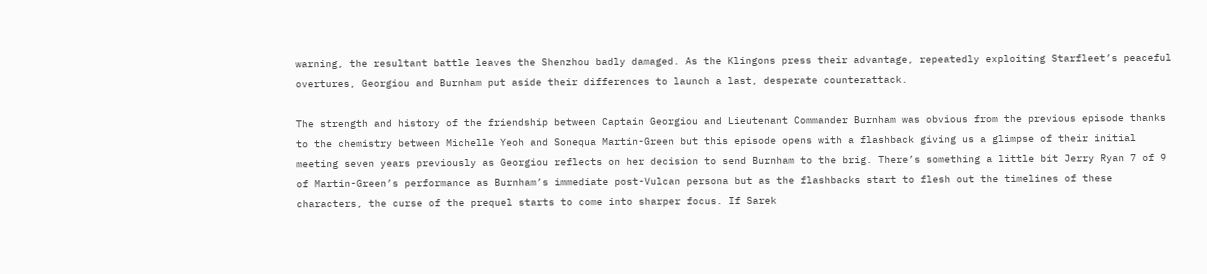warning, the resultant battle leaves the Shenzhou badly damaged. As the Klingons press their advantage, repeatedly exploiting Starfleet’s peaceful overtures, Georgiou and Burnham put aside their differences to launch a last, desperate counterattack.

The strength and history of the friendship between Captain Georgiou and Lieutenant Commander Burnham was obvious from the previous episode thanks to the chemistry between Michelle Yeoh and Sonequa Martin-Green but this episode opens with a flashback giving us a glimpse of their initial meeting seven years previously as Georgiou reflects on her decision to send Burnham to the brig. There’s something a little bit Jerry Ryan 7 of 9 of Martin-Green’s performance as Burnham’s immediate post-Vulcan persona but as the flashbacks start to flesh out the timelines of these characters, the curse of the prequel starts to come into sharper focus. If Sarek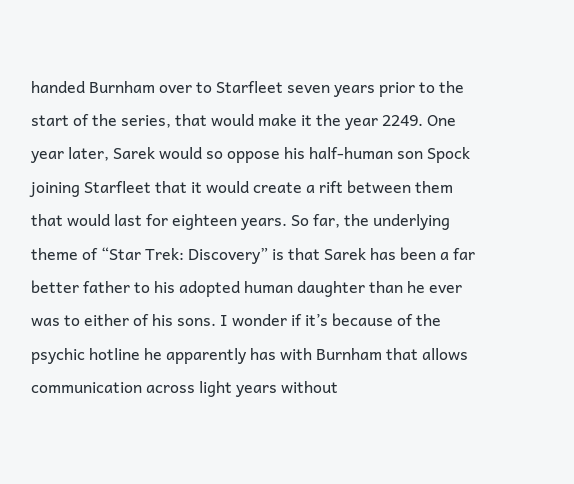handed Burnham over to Starfleet seven years prior to the start of the series, that would make it the year 2249. One year later, Sarek would so oppose his half-human son Spock joining Starfleet that it would create a rift between them that would last for eighteen years. So far, the underlying theme of “Star Trek: Discovery” is that Sarek has been a far better father to his adopted human daughter than he ever was to either of his sons. I wonder if it’s because of the psychic hotline he apparently has with Burnham that allows communication across light years without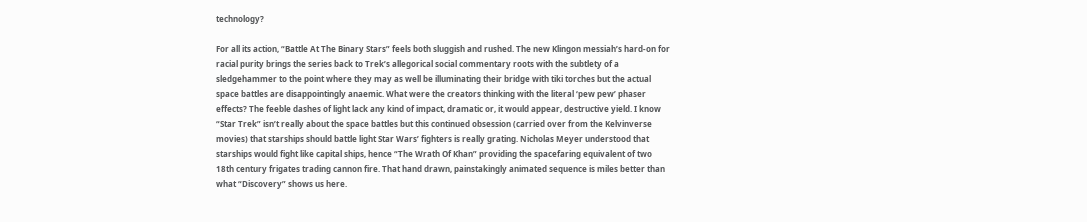technology?

For all its action, “Battle At The Binary Stars” feels both sluggish and rushed. The new Klingon messiah’s hard-on for racial purity brings the series back to Trek’s allegorical social commentary roots with the subtlety of a sledgehammer to the point where they may as well be illuminating their bridge with tiki torches but the actual space battles are disappointingly anaemic. What were the creators thinking with the literal ‘pew pew’ phaser effects? The feeble dashes of light lack any kind of impact, dramatic or, it would appear, destructive yield. I know “Star Trek” isn’t really about the space battles but this continued obsession (carried over from the Kelvinverse movies) that starships should battle light Star Wars’ fighters is really grating. Nicholas Meyer understood that starships would fight like capital ships, hence “The Wrath Of Khan” providing the spacefaring equivalent of two 18th century frigates trading cannon fire. That hand drawn, painstakingly animated sequence is miles better than what “Discovery” shows us here.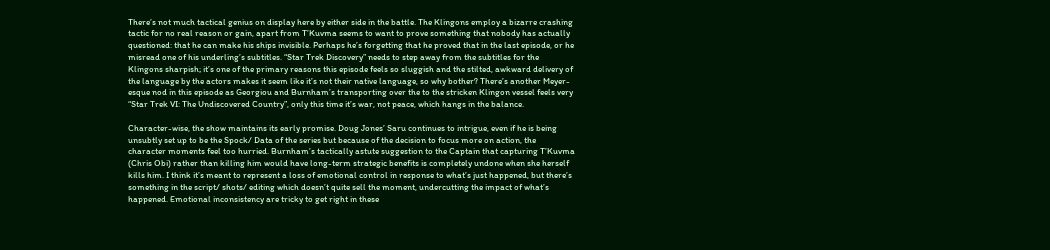There’s not much tactical genius on display here by either side in the battle. The Klingons employ a bizarre crashing tactic for no real reason or gain, apart from T’Kuvma seems to want to prove something that nobody has actually questioned: that he can make his ships invisible. Perhaps he’s forgetting that he proved that in the last episode, or he misread one of his underling’s subtitles. “Star Trek Discovery” needs to step away from the subtitles for the Klingons sharpish; it’s one of the primary reasons this episode feels so sluggish and the stilted, awkward delivery of the language by the actors makes it seem like it’s not their native language, so why bother? There’s another Meyer-esque nod in this episode as Georgiou and Burnham’s transporting over the to the stricken Klingon vessel feels very “Star Trek VI: The Undiscovered Country”, only this time it’s war, not peace, which hangs in the balance.

Character-wise, the show maintains its early promise. Doug Jones’ Saru continues to intrigue, even if he is being unsubtly set up to be the Spock/ Data of the series but because of the decision to focus more on action, the character moments feel too hurried. Burnham’s tactically astute suggestion to the Captain that capturing T’Kuvma (Chris Obi) rather than killing him would have long-term strategic benefits is completely undone when she herself kills him. I think it’s meant to represent a loss of emotional control in response to what’s just happened, but there’s something in the script/ shots/ editing which doesn’t quite sell the moment, undercutting the impact of what’s happened. Emotional inconsistency are tricky to get right in these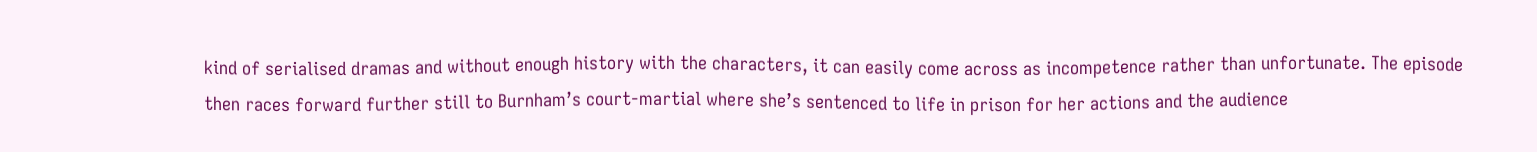kind of serialised dramas and without enough history with the characters, it can easily come across as incompetence rather than unfortunate. The episode then races forward further still to Burnham’s court-martial where she’s sentenced to life in prison for her actions and the audience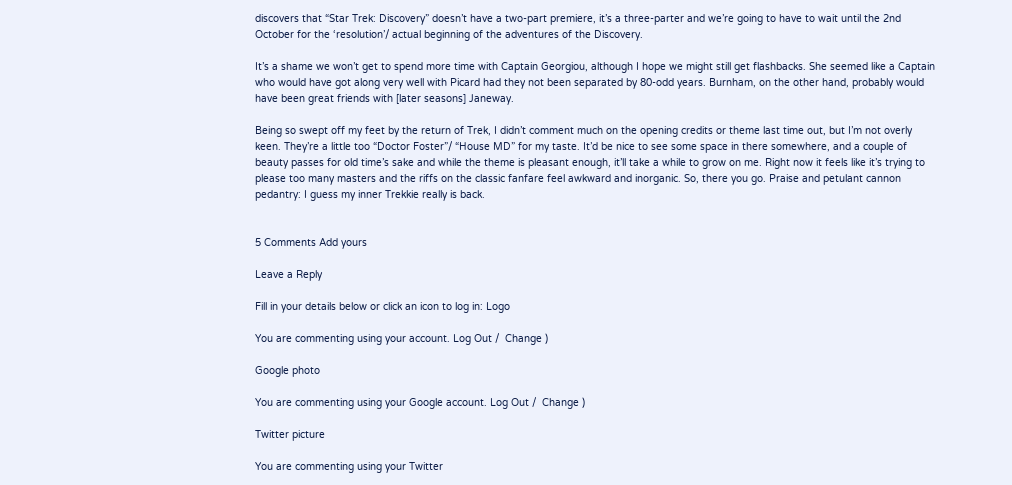discovers that “Star Trek: Discovery” doesn’t have a two-part premiere, it’s a three-parter and we’re going to have to wait until the 2nd October for the ‘resolution’/ actual beginning of the adventures of the Discovery.

It’s a shame we won’t get to spend more time with Captain Georgiou, although I hope we might still get flashbacks. She seemed like a Captain who would have got along very well with Picard had they not been separated by 80-odd years. Burnham, on the other hand, probably would have been great friends with [later seasons] Janeway.

Being so swept off my feet by the return of Trek, I didn’t comment much on the opening credits or theme last time out, but I’m not overly keen. They’re a little too “Doctor Foster”/ “House MD” for my taste. It’d be nice to see some space in there somewhere, and a couple of beauty passes for old time’s sake and while the theme is pleasant enough, it’ll take a while to grow on me. Right now it feels like it’s trying to please too many masters and the riffs on the classic fanfare feel awkward and inorganic. So, there you go. Praise and petulant cannon pedantry: I guess my inner Trekkie really is back.


5 Comments Add yours

Leave a Reply

Fill in your details below or click an icon to log in: Logo

You are commenting using your account. Log Out /  Change )

Google photo

You are commenting using your Google account. Log Out /  Change )

Twitter picture

You are commenting using your Twitter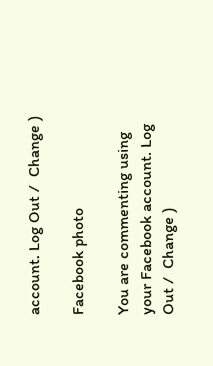account. Log Out /  Change )

Facebook photo

You are commenting using your Facebook account. Log Out /  Change )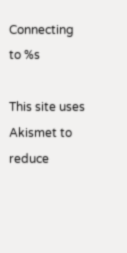Connecting to %s

This site uses Akismet to reduce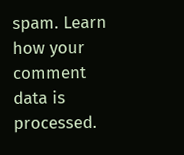spam. Learn how your comment data is processed.